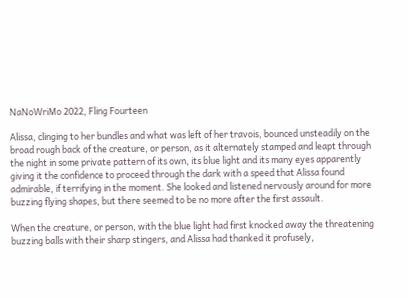NaNoWriMo 2022, Fling Fourteen

Alissa, clinging to her bundles and what was left of her travois, bounced unsteadily on the broad rough back of the creature, or person, as it alternately stamped and leapt through the night in some private pattern of its own, its blue light and its many eyes apparently giving it the confidence to proceed through the dark with a speed that Alissa found admirable, if terrifying in the moment. She looked and listened nervously around for more buzzing flying shapes, but there seemed to be no more after the first assault.

When the creature, or person, with the blue light had first knocked away the threatening buzzing balls with their sharp stingers, and Alissa had thanked it profusely,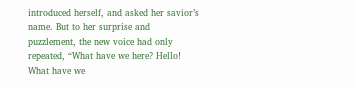introduced herself, and asked her savior’s name. But to her surprise and puzzlement, the new voice had only repeated, “What have we here? Hello! What have we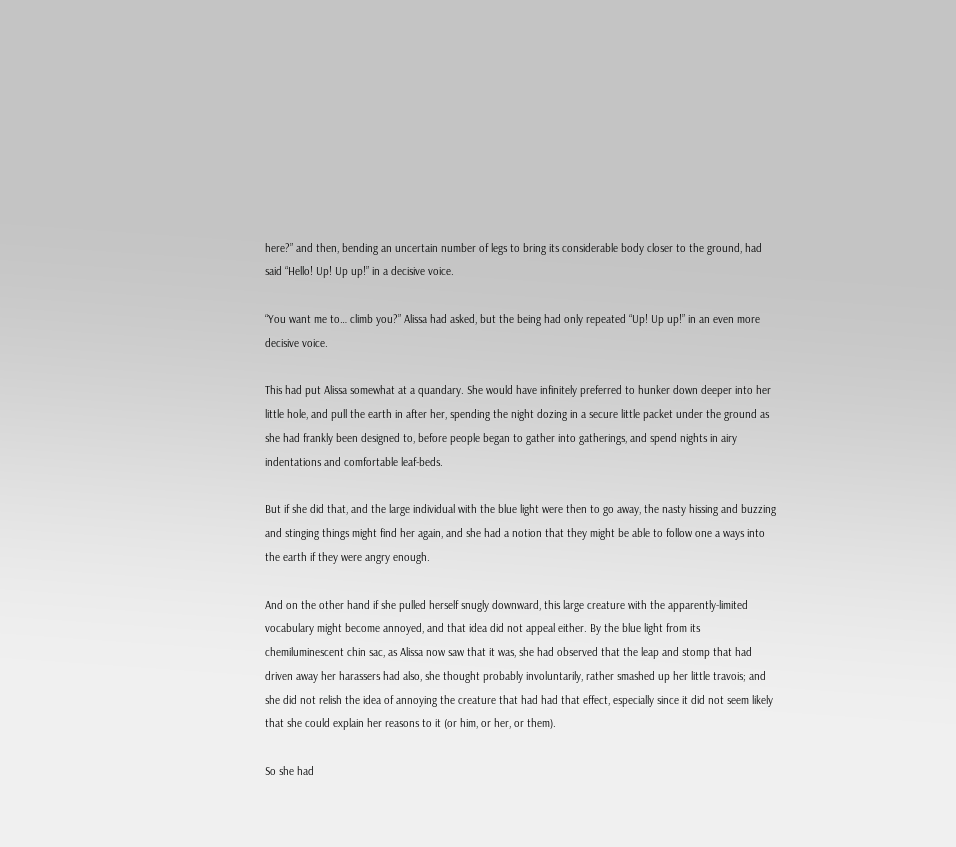here?” and then, bending an uncertain number of legs to bring its considerable body closer to the ground, had said “Hello! Up! Up up!” in a decisive voice.

“You want me to… climb you?” Alissa had asked, but the being had only repeated “Up! Up up!” in an even more decisive voice.

This had put Alissa somewhat at a quandary. She would have infinitely preferred to hunker down deeper into her little hole, and pull the earth in after her, spending the night dozing in a secure little packet under the ground as she had frankly been designed to, before people began to gather into gatherings, and spend nights in airy indentations and comfortable leaf-beds.

But if she did that, and the large individual with the blue light were then to go away, the nasty hissing and buzzing and stinging things might find her again, and she had a notion that they might be able to follow one a ways into the earth if they were angry enough.

And on the other hand if she pulled herself snugly downward, this large creature with the apparently-limited vocabulary might become annoyed, and that idea did not appeal either. By the blue light from its chemiluminescent chin sac, as Alissa now saw that it was, she had observed that the leap and stomp that had driven away her harassers had also, she thought probably involuntarily, rather smashed up her little travois; and she did not relish the idea of annoying the creature that had had that effect, especially since it did not seem likely that she could explain her reasons to it (or him, or her, or them).

So she had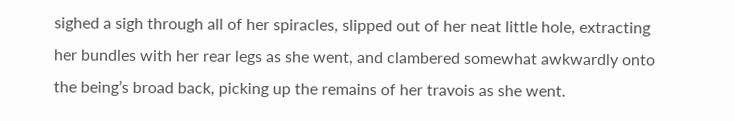sighed a sigh through all of her spiracles, slipped out of her neat little hole, extracting her bundles with her rear legs as she went, and clambered somewhat awkwardly onto the being’s broad back, picking up the remains of her travois as she went.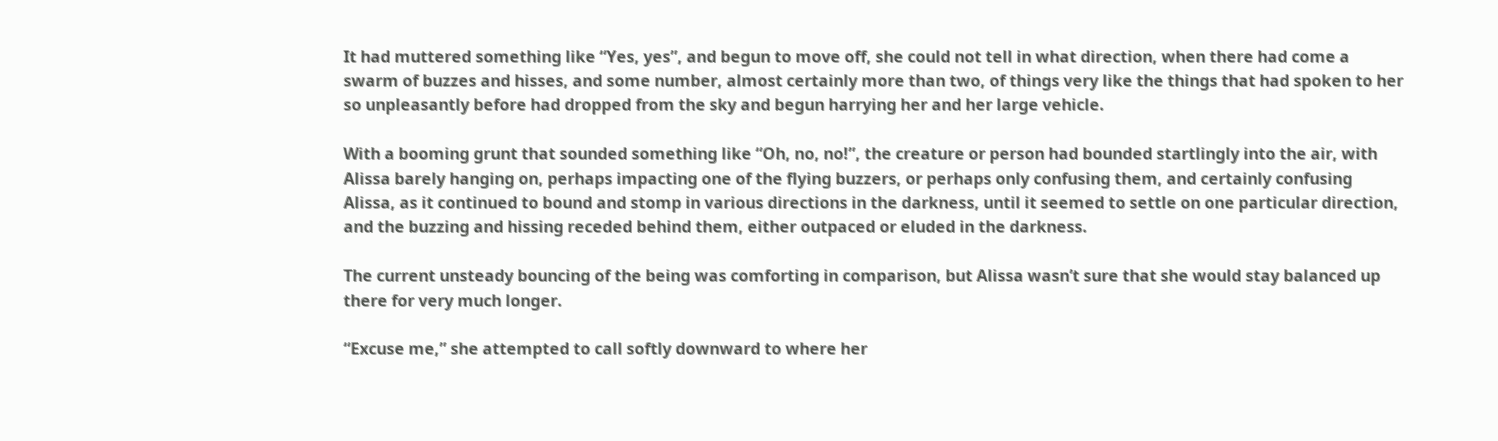It had muttered something like “Yes, yes”, and begun to move off, she could not tell in what direction, when there had come a swarm of buzzes and hisses, and some number, almost certainly more than two, of things very like the things that had spoken to her so unpleasantly before had dropped from the sky and begun harrying her and her large vehicle.

With a booming grunt that sounded something like “Oh, no, no!”, the creature or person had bounded startlingly into the air, with Alissa barely hanging on, perhaps impacting one of the flying buzzers, or perhaps only confusing them, and certainly confusing Alissa, as it continued to bound and stomp in various directions in the darkness, until it seemed to settle on one particular direction, and the buzzing and hissing receded behind them, either outpaced or eluded in the darkness.

The current unsteady bouncing of the being was comforting in comparison, but Alissa wasn’t sure that she would stay balanced up there for very much longer.

“Excuse me,” she attempted to call softly downward to where her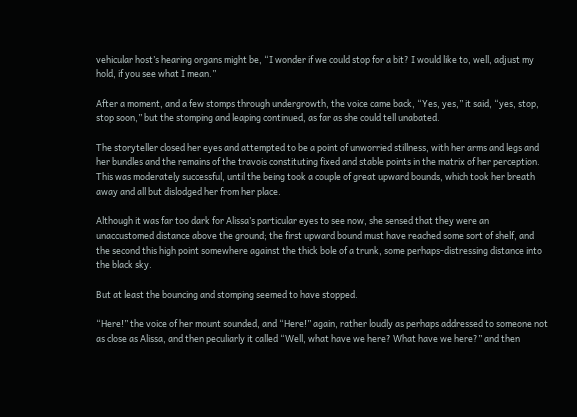vehicular host’s hearing organs might be, “I wonder if we could stop for a bit? I would like to, well, adjust my hold, if you see what I mean.”

After a moment, and a few stomps through undergrowth, the voice came back, “Yes, yes,” it said, “yes, stop, stop soon,” but the stomping and leaping continued, as far as she could tell unabated.

The storyteller closed her eyes and attempted to be a point of unworried stillness, with her arms and legs and her bundles and the remains of the travois constituting fixed and stable points in the matrix of her perception. This was moderately successful, until the being took a couple of great upward bounds, which took her breath away and all but dislodged her from her place.

Although it was far too dark for Alissa’s particular eyes to see now, she sensed that they were an unaccustomed distance above the ground; the first upward bound must have reached some sort of shelf, and the second this high point somewhere against the thick bole of a trunk, some perhaps-distressing distance into the black sky.

But at least the bouncing and stomping seemed to have stopped.

“Here!” the voice of her mount sounded, and “Here!” again, rather loudly as perhaps addressed to someone not as close as Alissa, and then peculiarly it called “Well, what have we here? What have we here?” and then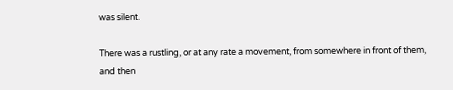was silent.

There was a rustling, or at any rate a movement, from somewhere in front of them, and then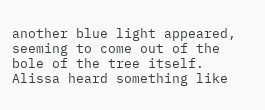another blue light appeared, seeming to come out of the bole of the tree itself. Alissa heard something like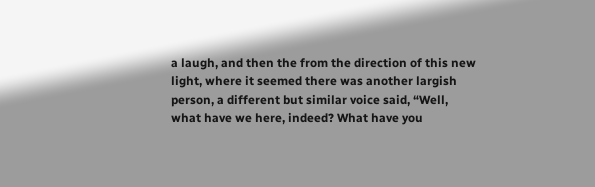a laugh, and then the from the direction of this new light, where it seemed there was another largish person, a different but similar voice said, “Well, what have we here, indeed? What have you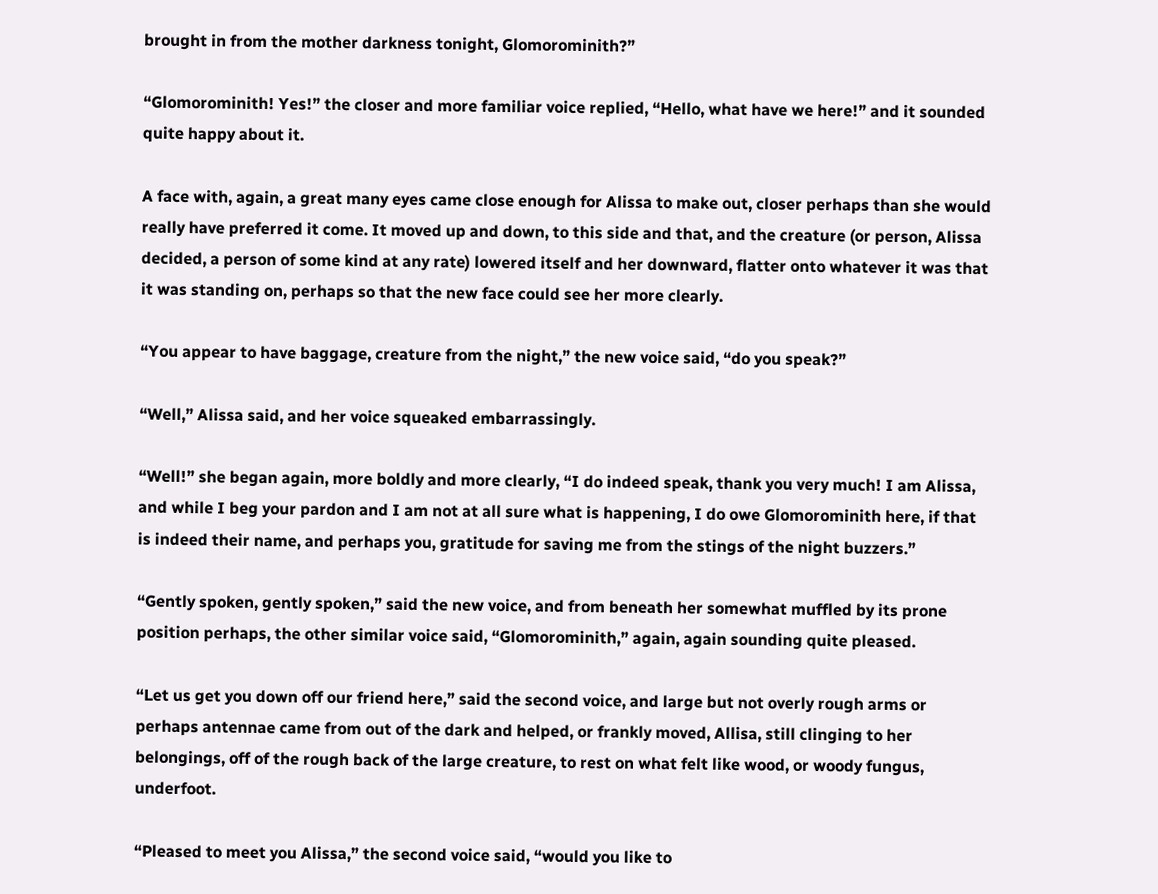brought in from the mother darkness tonight, Glomorominith?”

“Glomorominith! Yes!” the closer and more familiar voice replied, “Hello, what have we here!” and it sounded quite happy about it.

A face with, again, a great many eyes came close enough for Alissa to make out, closer perhaps than she would really have preferred it come. It moved up and down, to this side and that, and the creature (or person, Alissa decided, a person of some kind at any rate) lowered itself and her downward, flatter onto whatever it was that it was standing on, perhaps so that the new face could see her more clearly.

“You appear to have baggage, creature from the night,” the new voice said, “do you speak?”

“Well,” Alissa said, and her voice squeaked embarrassingly.

“Well!” she began again, more boldly and more clearly, “I do indeed speak, thank you very much! I am Alissa, and while I beg your pardon and I am not at all sure what is happening, I do owe Glomorominith here, if that is indeed their name, and perhaps you, gratitude for saving me from the stings of the night buzzers.”

“Gently spoken, gently spoken,” said the new voice, and from beneath her somewhat muffled by its prone position perhaps, the other similar voice said, “Glomorominith,” again, again sounding quite pleased.

“Let us get you down off our friend here,” said the second voice, and large but not overly rough arms or perhaps antennae came from out of the dark and helped, or frankly moved, Allisa, still clinging to her belongings, off of the rough back of the large creature, to rest on what felt like wood, or woody fungus, underfoot.

“Pleased to meet you Alissa,” the second voice said, “would you like to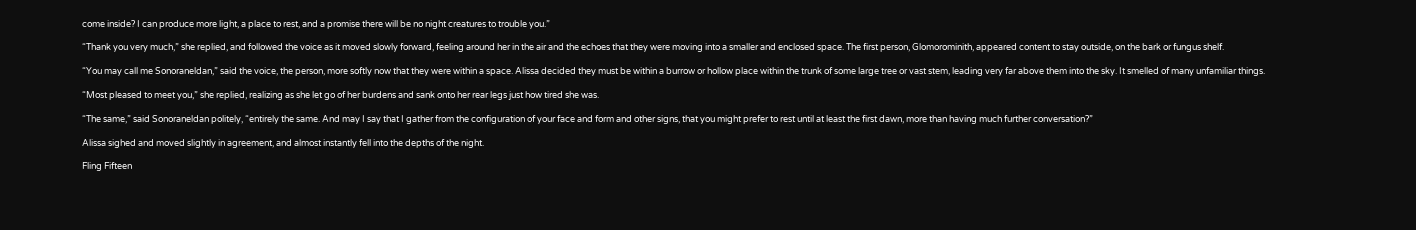come inside? I can produce more light, a place to rest, and a promise there will be no night creatures to trouble you.”

“Thank you very much,” she replied, and followed the voice as it moved slowly forward, feeling around her in the air and the echoes that they were moving into a smaller and enclosed space. The first person, Glomorominith, appeared content to stay outside, on the bark or fungus shelf.

“You may call me Sonoraneldan,” said the voice, the person, more softly now that they were within a space. Alissa decided they must be within a burrow or hollow place within the trunk of some large tree or vast stem, leading very far above them into the sky. It smelled of many unfamiliar things.

“Most pleased to meet you,” she replied, realizing as she let go of her burdens and sank onto her rear legs just how tired she was.

“The same,” said Sonoraneldan politely, “entirely the same. And may I say that I gather from the configuration of your face and form and other signs, that you might prefer to rest until at least the first dawn, more than having much further conversation?”

Alissa sighed and moved slightly in agreement, and almost instantly fell into the depths of the night.

Fling Fifteen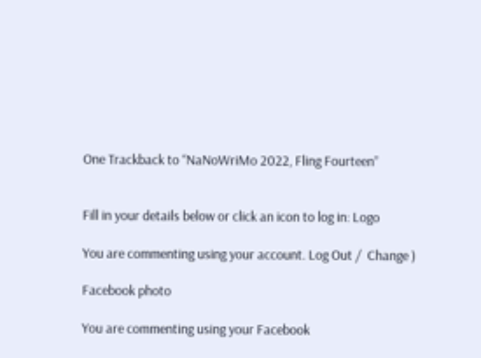One Trackback to “NaNoWriMo 2022, Fling Fourteen”


Fill in your details below or click an icon to log in: Logo

You are commenting using your account. Log Out /  Change )

Facebook photo

You are commenting using your Facebook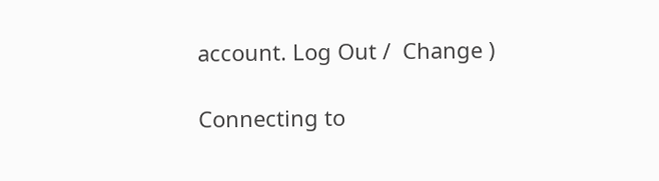account. Log Out /  Change )

Connecting to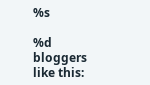%s

%d bloggers like this: